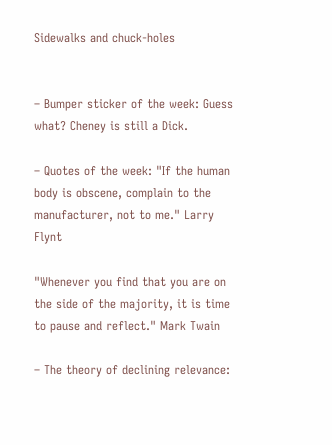Sidewalks and chuck-holes


– Bumper sticker of the week: Guess what? Cheney is still a Dick.

– Quotes of the week: "If the human body is obscene, complain to the manufacturer, not to me." Larry Flynt

"Whenever you find that you are on the side of the majority, it is time to pause and reflect." Mark Twain

– The theory of declining relevance: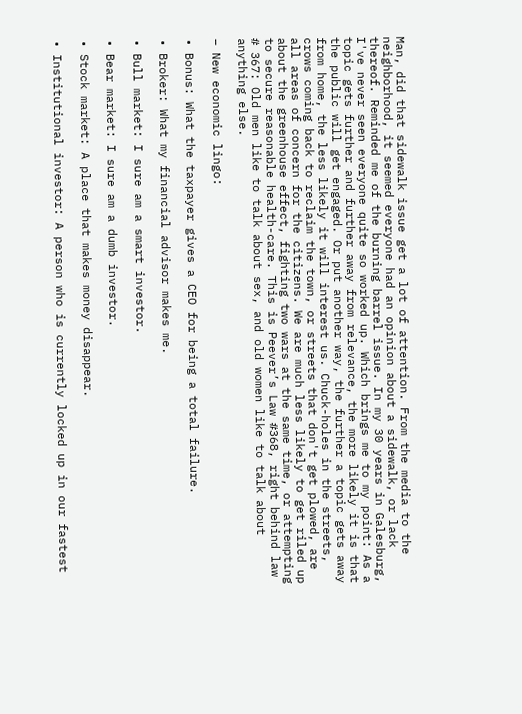Man, did that sidewalk issue get a lot of attention. From the media to the neighborhood, it seemed everyone had an opinion about a sidewalk, or lack thereof. Reminded me of the burning barrel issue. In my 30 years in Galesburg, I've never seen everyone quite so worked up. Which brings me to my point: As a topic gets further and further away from relevance, the more likely it is that the public will get engaged. Or put another way, the further a topic gets away from home, the less likely it will interest us. Chuck-holes in the streets, crows coming back to reclaim the town, or streets that don't get plowed, are all areas of concern for the citizens. We are much less likely to get riled up about the greenhouse effect, fighting two wars at the same time, or attempting to secure reasonable health-care. This is Peever’s Law #368, right behind law # 367: Old men like to talk about sex, and old women like to talk about anything else.

– New economic lingo:

• Bonus: What the taxpayer gives a CEO for being a total failure.

• Broker: What my financial advisor makes me.

• Bull market: I sure am a smart investor.

• Bear market: I sure am a dumb investor.

• Stock market: A place that makes money disappear.

• Institutional investor: A person who is currently locked up in our fastest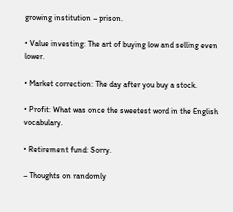growing institution – prison.

• Value investing: The art of buying low and selling even lower.

• Market correction: The day after you buy a stock.

• Profit: What was once the sweetest word in the English vocabulary.

• Retirement fund: Sorry.

– Thoughts on randomly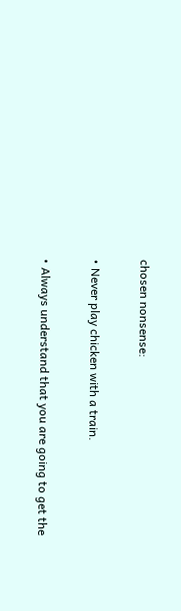chosen nonsense:

• Never play chicken with a train.

• Always understand that you are going to get the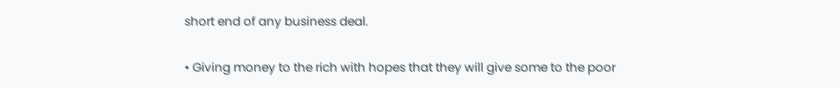short end of any business deal.

• Giving money to the rich with hopes that they will give some to the poor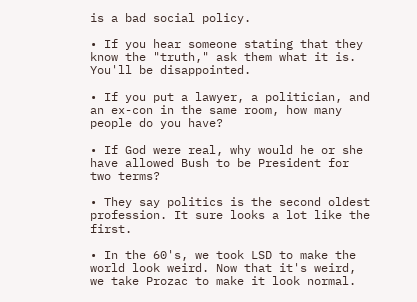is a bad social policy.

• If you hear someone stating that they know the "truth," ask them what it is. You'll be disappointed.

• If you put a lawyer, a politician, and an ex-con in the same room, how many people do you have?

• If God were real, why would he or she have allowed Bush to be President for two terms?

• They say politics is the second oldest profession. It sure looks a lot like the first.

• In the 60's, we took LSD to make the world look weird. Now that it's weird, we take Prozac to make it look normal.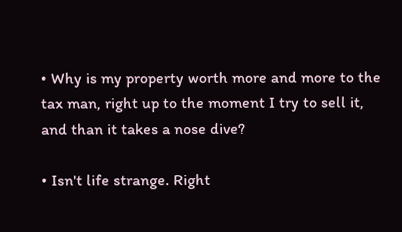• Why is my property worth more and more to the tax man, right up to the moment I try to sell it, and than it takes a nose dive?

• Isn't life strange. Right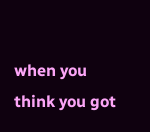when you think you got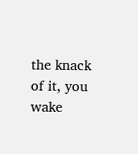the knack of it, you wake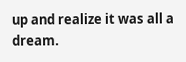up and realize it was all a dream.